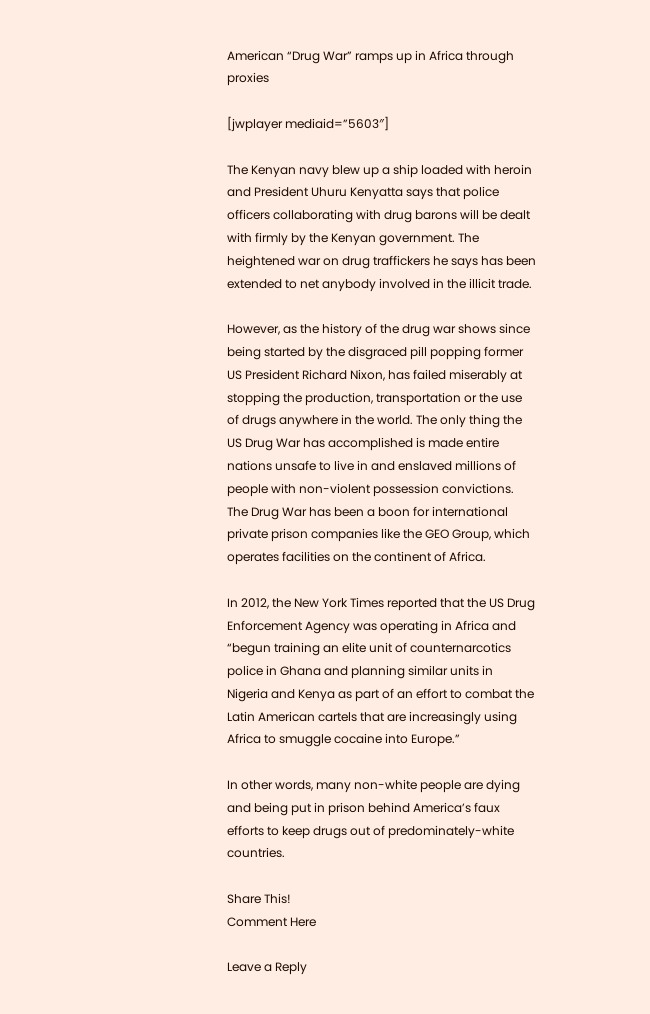American “Drug War” ramps up in Africa through proxies

[jwplayer mediaid=”5603″]

The Kenyan navy blew up a ship loaded with heroin and President Uhuru Kenyatta says that police officers collaborating with drug barons will be dealt with firmly by the Kenyan government. The heightened war on drug traffickers he says has been extended to net anybody involved in the illicit trade.

However, as the history of the drug war shows since being started by the disgraced pill popping former US President Richard Nixon, has failed miserably at stopping the production, transportation or the use of drugs anywhere in the world. The only thing the US Drug War has accomplished is made entire nations unsafe to live in and enslaved millions of people with non-violent possession convictions. The Drug War has been a boon for international private prison companies like the GEO Group, which operates facilities on the continent of Africa.

In 2012, the New York Times reported that the US Drug Enforcement Agency was operating in Africa and “begun training an elite unit of counternarcotics police in Ghana and planning similar units in Nigeria and Kenya as part of an effort to combat the Latin American cartels that are increasingly using Africa to smuggle cocaine into Europe.”

In other words, many non-white people are dying and being put in prison behind America’s faux efforts to keep drugs out of predominately-white countries.

Share This!
Comment Here

Leave a Reply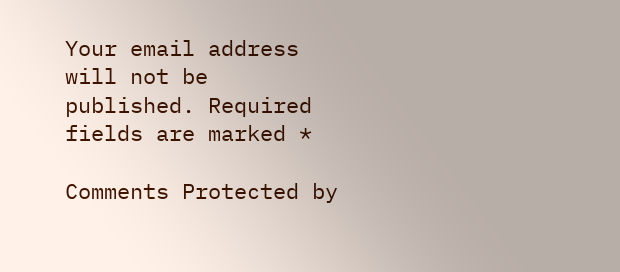Your email address will not be published. Required fields are marked *

Comments Protected by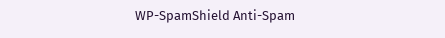WP-SpamShield Anti-Spam